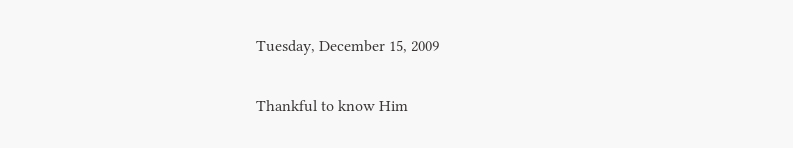Tuesday, December 15, 2009

Thankful to know Him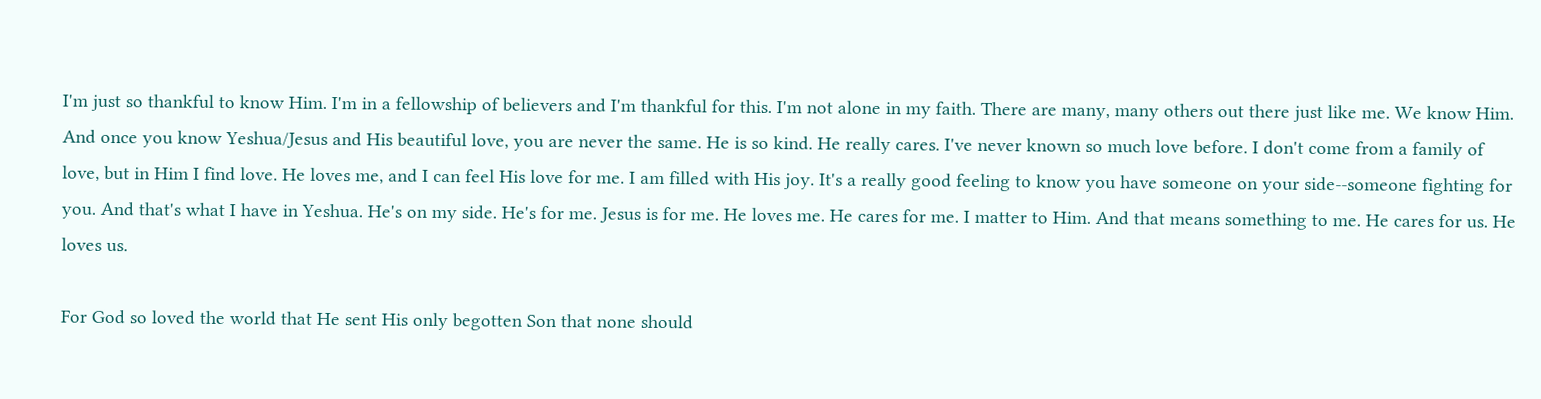I'm just so thankful to know Him. I'm in a fellowship of believers and I'm thankful for this. I'm not alone in my faith. There are many, many others out there just like me. We know Him. And once you know Yeshua/Jesus and His beautiful love, you are never the same. He is so kind. He really cares. I've never known so much love before. I don't come from a family of love, but in Him I find love. He loves me, and I can feel His love for me. I am filled with His joy. It's a really good feeling to know you have someone on your side--someone fighting for you. And that's what I have in Yeshua. He's on my side. He's for me. Jesus is for me. He loves me. He cares for me. I matter to Him. And that means something to me. He cares for us. He loves us.

For God so loved the world that He sent His only begotten Son that none should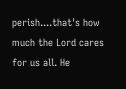perish....that's how much the Lord cares for us all. He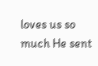loves us so much He sent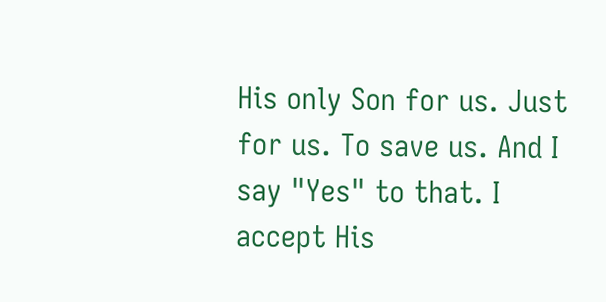His only Son for us. Just for us. To save us. And I say "Yes" to that. I accept His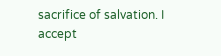sacrifice of salvation. I accept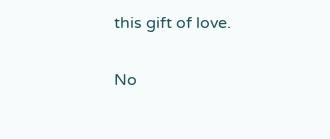this gift of love.

No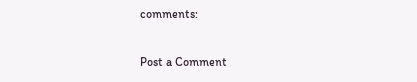comments:

Post a Comment